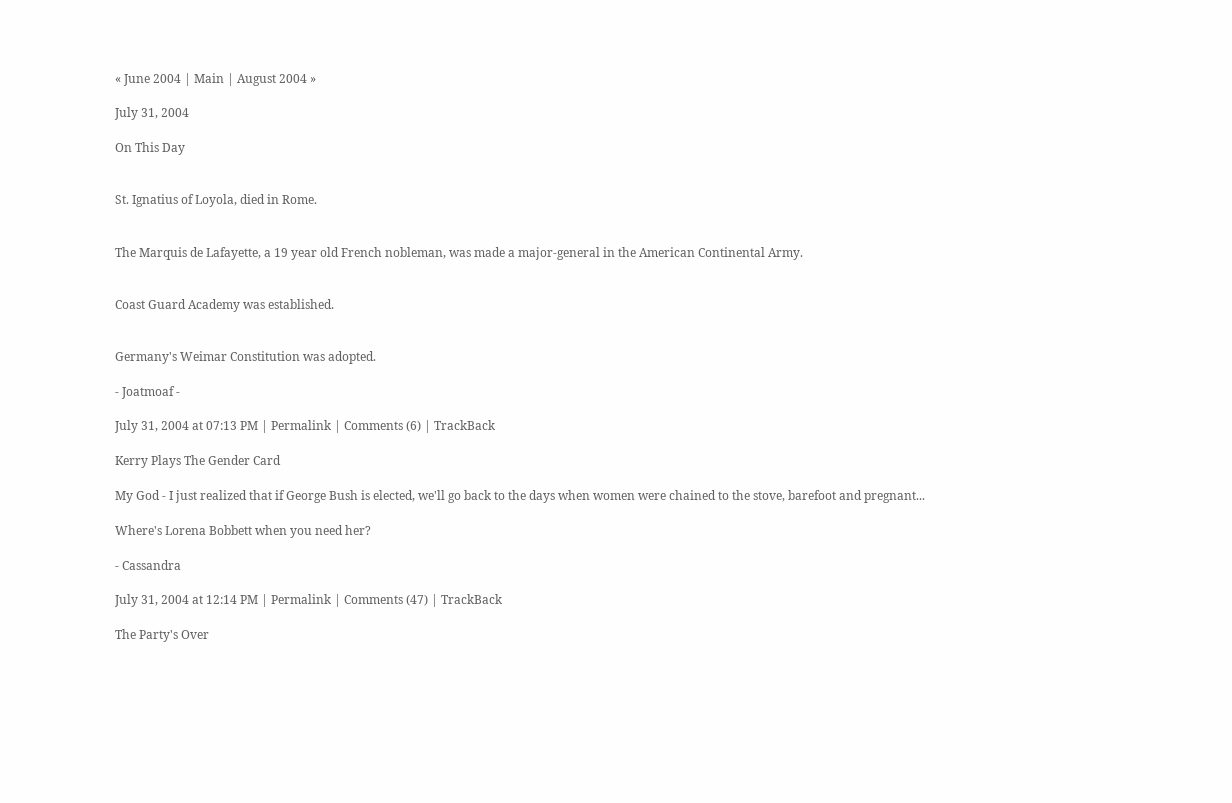« June 2004 | Main | August 2004 »

July 31, 2004

On This Day


St. Ignatius of Loyola, died in Rome.


The Marquis de Lafayette, a 19 year old French nobleman, was made a major-general in the American Continental Army.


Coast Guard Academy was established.


Germany's Weimar Constitution was adopted.

- Joatmoaf -

July 31, 2004 at 07:13 PM | Permalink | Comments (6) | TrackBack

Kerry Plays The Gender Card

My God - I just realized that if George Bush is elected, we'll go back to the days when women were chained to the stove, barefoot and pregnant...

Where's Lorena Bobbett when you need her?

- Cassandra

July 31, 2004 at 12:14 PM | Permalink | Comments (47) | TrackBack

The Party's Over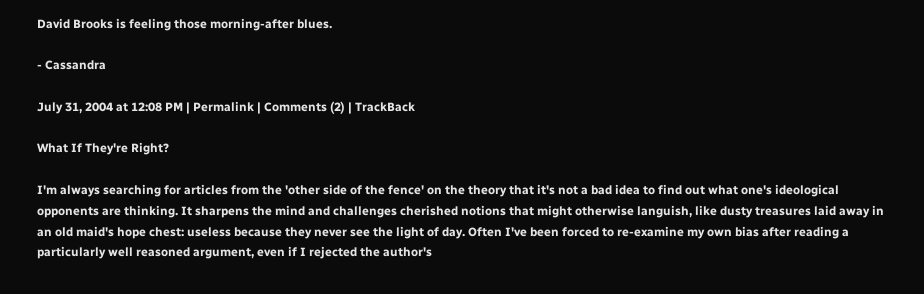David Brooks is feeling those morning-after blues.

- Cassandra

July 31, 2004 at 12:08 PM | Permalink | Comments (2) | TrackBack

What If They're Right?

I'm always searching for articles from the 'other side of the fence' on the theory that it's not a bad idea to find out what one's ideological opponents are thinking. It sharpens the mind and challenges cherished notions that might otherwise languish, like dusty treasures laid away in an old maid's hope chest: useless because they never see the light of day. Often I've been forced to re-examine my own bias after reading a particularly well reasoned argument, even if I rejected the author's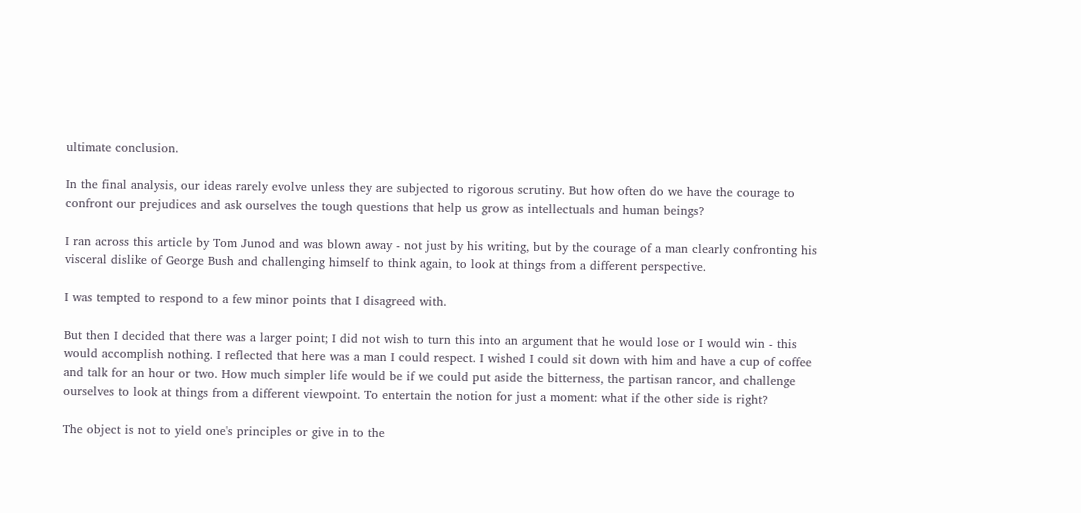ultimate conclusion.

In the final analysis, our ideas rarely evolve unless they are subjected to rigorous scrutiny. But how often do we have the courage to confront our prejudices and ask ourselves the tough questions that help us grow as intellectuals and human beings?

I ran across this article by Tom Junod and was blown away - not just by his writing, but by the courage of a man clearly confronting his visceral dislike of George Bush and challenging himself to think again, to look at things from a different perspective.

I was tempted to respond to a few minor points that I disagreed with.

But then I decided that there was a larger point; I did not wish to turn this into an argument that he would lose or I would win - this would accomplish nothing. I reflected that here was a man I could respect. I wished I could sit down with him and have a cup of coffee and talk for an hour or two. How much simpler life would be if we could put aside the bitterness, the partisan rancor, and challenge ourselves to look at things from a different viewpoint. To entertain the notion for just a moment: what if the other side is right?

The object is not to yield one's principles or give in to the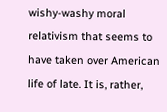wishy-washy moral relativism that seems to have taken over American life of late. It is, rather,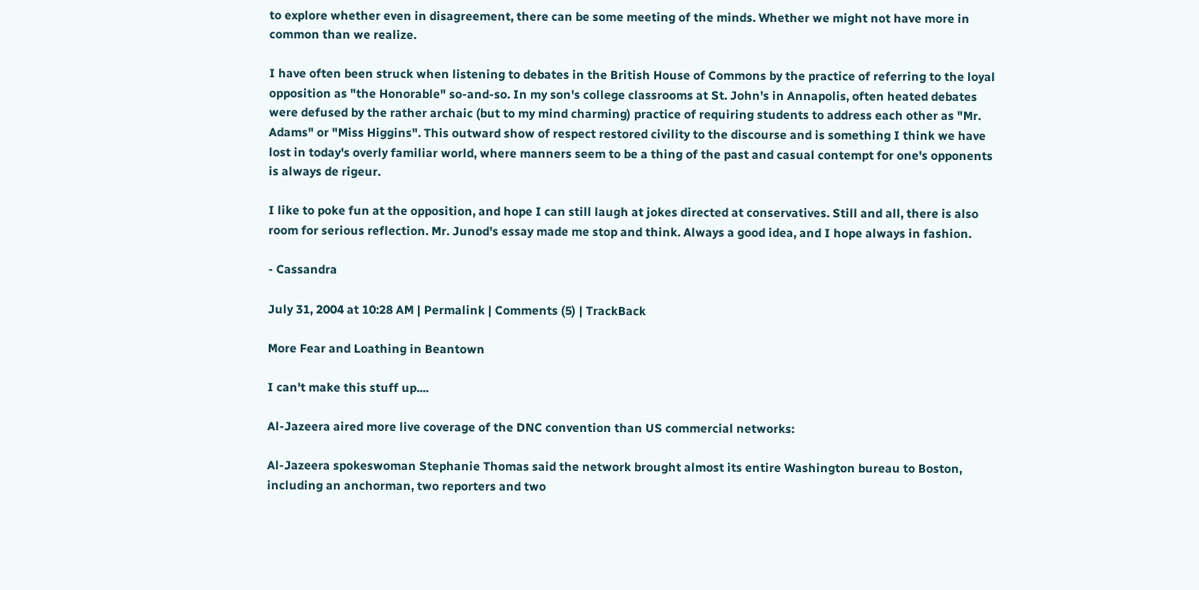to explore whether even in disagreement, there can be some meeting of the minds. Whether we might not have more in common than we realize.

I have often been struck when listening to debates in the British House of Commons by the practice of referring to the loyal opposition as "the Honorable" so-and-so. In my son's college classrooms at St. John's in Annapolis, often heated debates were defused by the rather archaic (but to my mind charming) practice of requiring students to address each other as "Mr. Adams" or "Miss Higgins". This outward show of respect restored civility to the discourse and is something I think we have lost in today's overly familiar world, where manners seem to be a thing of the past and casual contempt for one's opponents is always de rigeur.

I like to poke fun at the opposition, and hope I can still laugh at jokes directed at conservatives. Still and all, there is also room for serious reflection. Mr. Junod's essay made me stop and think. Always a good idea, and I hope always in fashion.

- Cassandra

July 31, 2004 at 10:28 AM | Permalink | Comments (5) | TrackBack

More Fear and Loathing in Beantown

I can't make this stuff up....

Al-Jazeera aired more live coverage of the DNC convention than US commercial networks:

Al-Jazeera spokeswoman Stephanie Thomas said the network brought almost its entire Washington bureau to Boston, including an anchorman, two reporters and two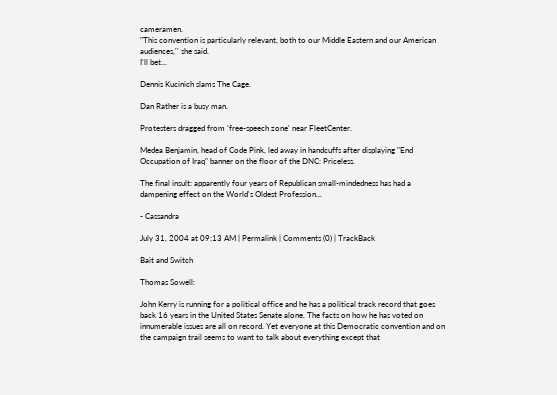cameramen.
"This convention is particularly relevant, both to our Middle Eastern and our American audiences,'' she said.
I'll bet...

Dennis Kucinich slams The Cage.

Dan Rather is a busy man.

Protesters dragged from 'free-speech zone' near FleetCenter.

Medea Benjamin, head of Code Pink, led away in handcuffs after displaying "End Occupation of Iraq" banner on the floor of the DNC: Priceless.

The final insult: apparently four years of Republican small-mindedness has had a dampening effect on the World's Oldest Profession...

- Cassandra

July 31, 2004 at 09:13 AM | Permalink | Comments (0) | TrackBack

Bait and Switch

Thomas Sowell:

John Kerry is running for a political office and he has a political track record that goes back 16 years in the United States Senate alone. The facts on how he has voted on innumerable issues are all on record. Yet everyone at this Democratic convention and on the campaign trail seems to want to talk about everything except that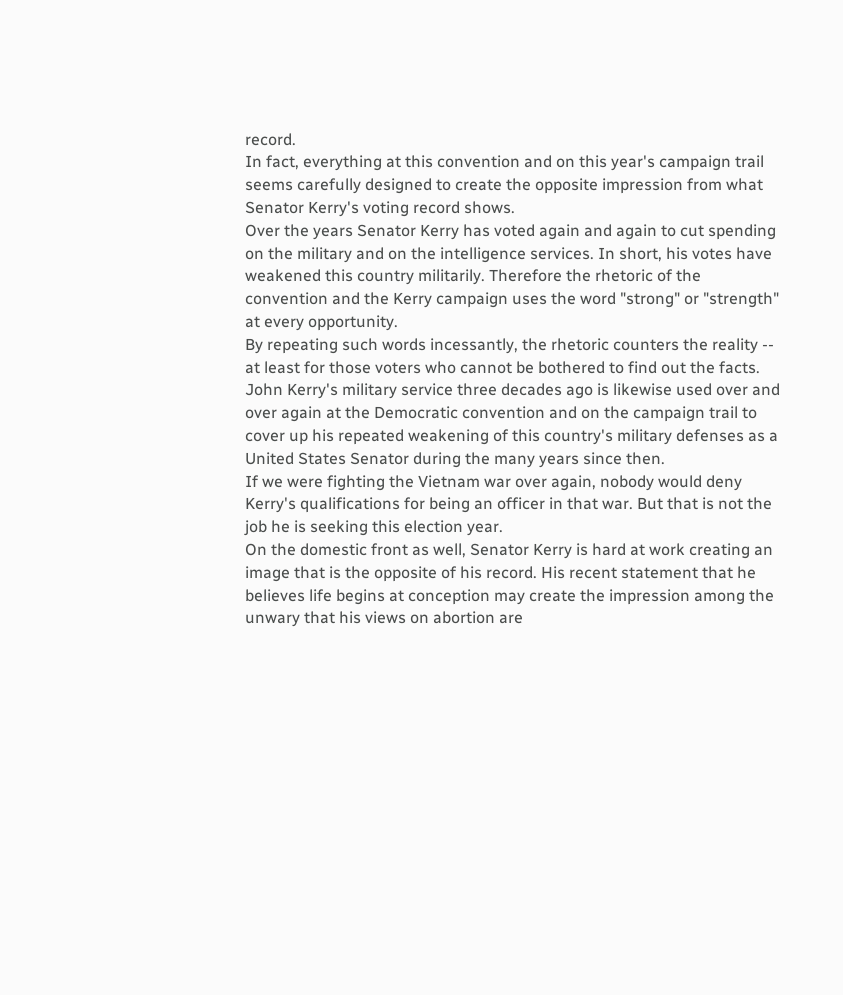record.
In fact, everything at this convention and on this year's campaign trail seems carefully designed to create the opposite impression from what Senator Kerry's voting record shows.
Over the years Senator Kerry has voted again and again to cut spending on the military and on the intelligence services. In short, his votes have weakened this country militarily. Therefore the rhetoric of the convention and the Kerry campaign uses the word "strong" or "strength" at every opportunity.
By repeating such words incessantly, the rhetoric counters the reality -- at least for those voters who cannot be bothered to find out the facts.
John Kerry's military service three decades ago is likewise used over and over again at the Democratic convention and on the campaign trail to cover up his repeated weakening of this country's military defenses as a United States Senator during the many years since then.
If we were fighting the Vietnam war over again, nobody would deny Kerry's qualifications for being an officer in that war. But that is not the job he is seeking this election year.
On the domestic front as well, Senator Kerry is hard at work creating an image that is the opposite of his record. His recent statement that he believes life begins at conception may create the impression among the unwary that his views on abortion are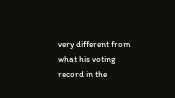very different from what his voting record in the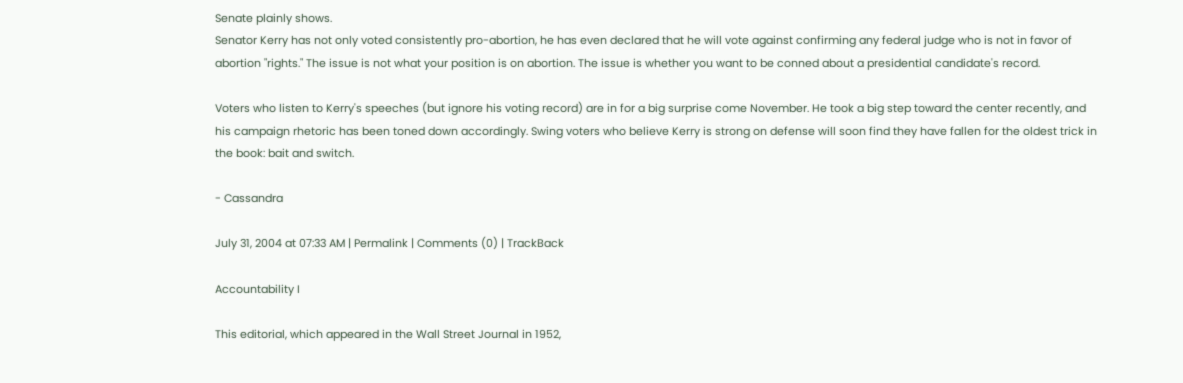Senate plainly shows.
Senator Kerry has not only voted consistently pro-abortion, he has even declared that he will vote against confirming any federal judge who is not in favor of abortion "rights." The issue is not what your position is on abortion. The issue is whether you want to be conned about a presidential candidate's record.

Voters who listen to Kerry's speeches (but ignore his voting record) are in for a big surprise come November. He took a big step toward the center recently, and his campaign rhetoric has been toned down accordingly. Swing voters who believe Kerry is strong on defense will soon find they have fallen for the oldest trick in the book: bait and switch.

- Cassandra

July 31, 2004 at 07:33 AM | Permalink | Comments (0) | TrackBack

Accountability I

This editorial, which appeared in the Wall Street Journal in 1952,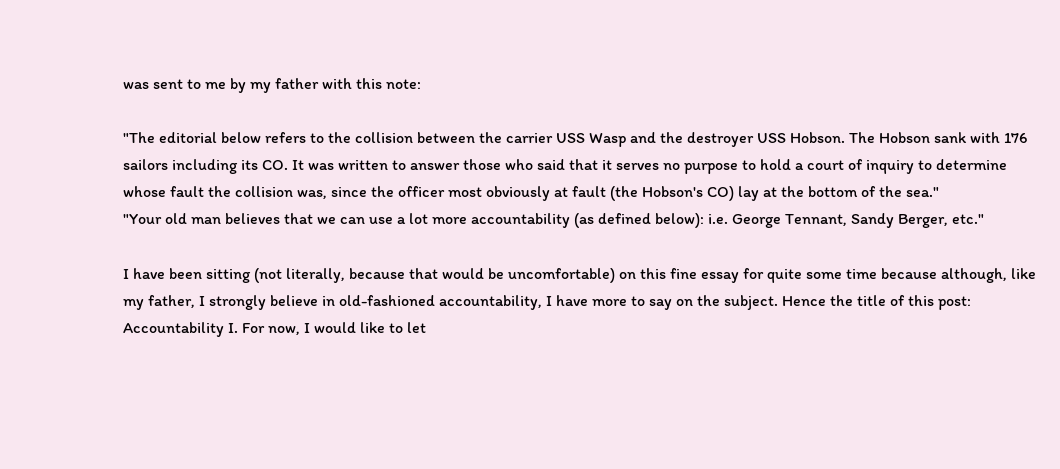was sent to me by my father with this note:

"The editorial below refers to the collision between the carrier USS Wasp and the destroyer USS Hobson. The Hobson sank with 176 sailors including its CO. It was written to answer those who said that it serves no purpose to hold a court of inquiry to determine whose fault the collision was, since the officer most obviously at fault (the Hobson's CO) lay at the bottom of the sea."
"Your old man believes that we can use a lot more accountability (as defined below): i.e. George Tennant, Sandy Berger, etc."

I have been sitting (not literally, because that would be uncomfortable) on this fine essay for quite some time because although, like my father, I strongly believe in old-fashioned accountability, I have more to say on the subject. Hence the title of this post: Accountability I. For now, I would like to let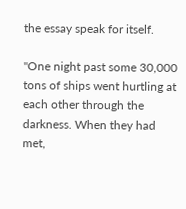the essay speak for itself.

"One night past some 30,000 tons of ships went hurtling at each other through the darkness. When they had met,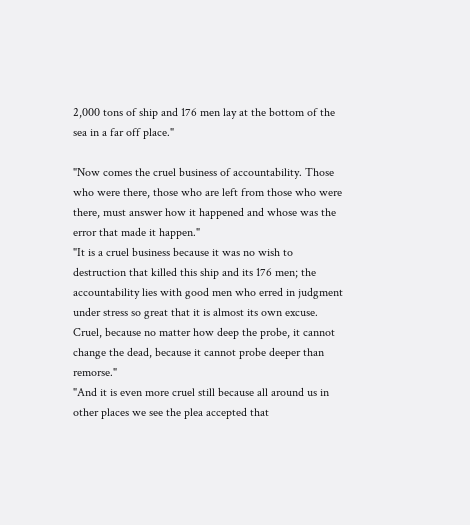2,000 tons of ship and 176 men lay at the bottom of the sea in a far off place."

"Now comes the cruel business of accountability. Those who were there, those who are left from those who were there, must answer how it happened and whose was the error that made it happen."
"It is a cruel business because it was no wish to destruction that killed this ship and its 176 men; the accountability lies with good men who erred in judgment under stress so great that it is almost its own excuse. Cruel, because no matter how deep the probe, it cannot change the dead, because it cannot probe deeper than remorse."
"And it is even more cruel still because all around us in other places we see the plea accepted that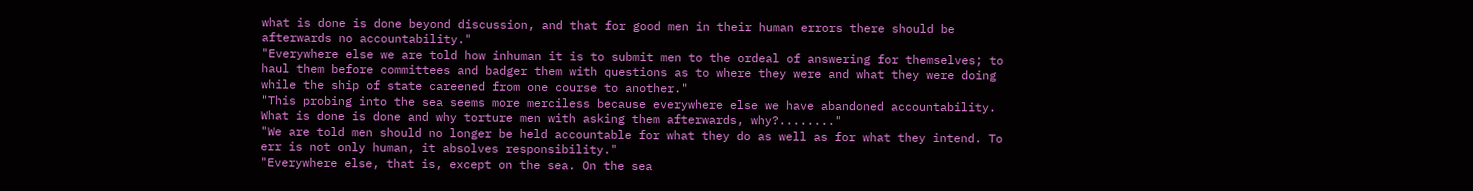what is done is done beyond discussion, and that for good men in their human errors there should be afterwards no accountability."
"Everywhere else we are told how inhuman it is to submit men to the ordeal of answering for themselves; to haul them before committees and badger them with questions as to where they were and what they were doing while the ship of state careened from one course to another."
"This probing into the sea seems more merciless because everywhere else we have abandoned accountability. What is done is done and why torture men with asking them afterwards, why?........"
"We are told men should no longer be held accountable for what they do as well as for what they intend. To err is not only human, it absolves responsibility."
"Everywhere else, that is, except on the sea. On the sea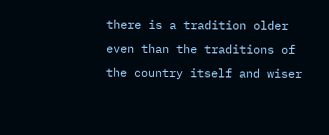there is a tradition older even than the traditions of the country itself and wiser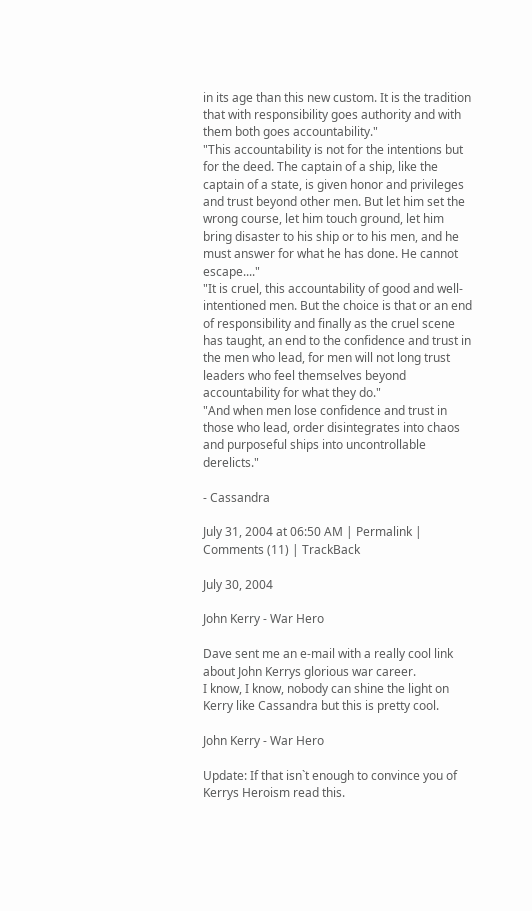in its age than this new custom. It is the tradition that with responsibility goes authority and with them both goes accountability."
"This accountability is not for the intentions but for the deed. The captain of a ship, like the captain of a state, is given honor and privileges and trust beyond other men. But let him set the wrong course, let him touch ground, let him bring disaster to his ship or to his men, and he must answer for what he has done. He cannot escape...."
"It is cruel, this accountability of good and well-intentioned men. But the choice is that or an end of responsibility and finally as the cruel scene has taught, an end to the confidence and trust in the men who lead, for men will not long trust leaders who feel themselves beyond accountability for what they do."
"And when men lose confidence and trust in those who lead, order disintegrates into chaos and purposeful ships into uncontrollable derelicts."

- Cassandra

July 31, 2004 at 06:50 AM | Permalink | Comments (11) | TrackBack

July 30, 2004

John Kerry - War Hero

Dave sent me an e-mail with a really cool link about John Kerrys glorious war career.
I know, I know, nobody can shine the light on Kerry like Cassandra but this is pretty cool.

John Kerry - War Hero

Update: If that isn`t enough to convince you of Kerrys Heroism read this.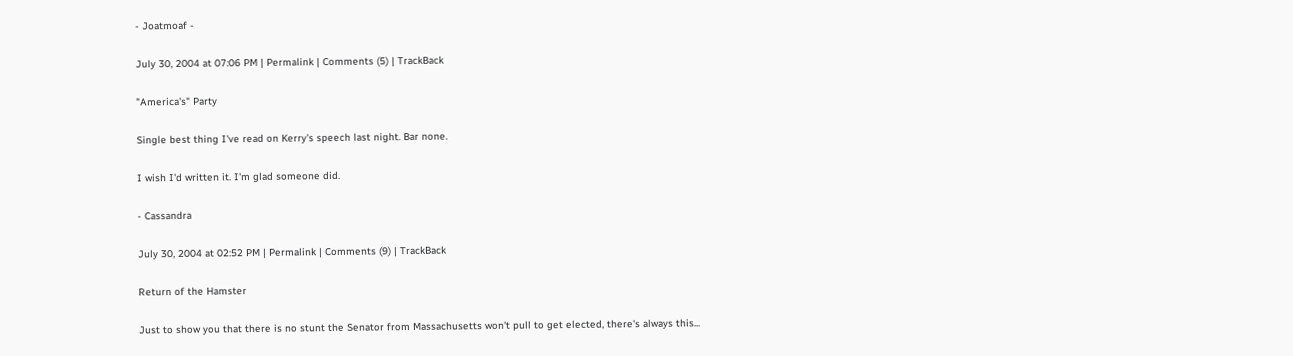- Joatmoaf -

July 30, 2004 at 07:06 PM | Permalink | Comments (5) | TrackBack

"America's" Party

Single best thing I've read on Kerry's speech last night. Bar none.

I wish I'd written it. I'm glad someone did.

- Cassandra

July 30, 2004 at 02:52 PM | Permalink | Comments (9) | TrackBack

Return of the Hamster

Just to show you that there is no stunt the Senator from Massachusetts won't pull to get elected, there's always this...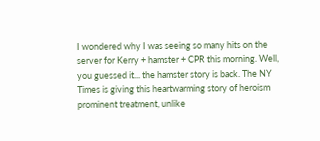I wondered why I was seeing so many hits on the server for Kerry + hamster + CPR this morning. Well, you guessed it... the hamster story is back. The NY Times is giving this heartwarming story of heroism prominent treatment, unlike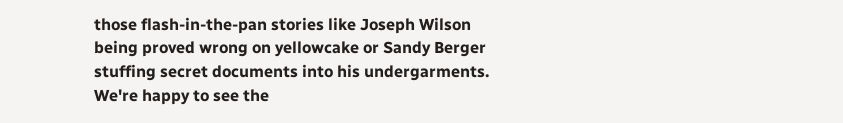those flash-in-the-pan stories like Joseph Wilson being proved wrong on yellowcake or Sandy Berger stuffing secret documents into his undergarments. We're happy to see the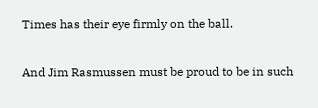Times has their eye firmly on the ball.

And Jim Rasmussen must be proud to be in such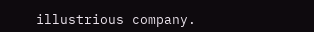illustrious company.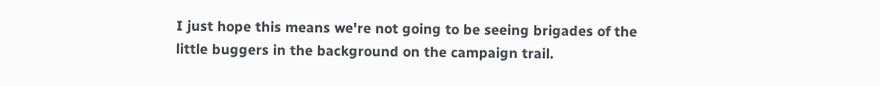I just hope this means we're not going to be seeing brigades of the little buggers in the background on the campaign trail.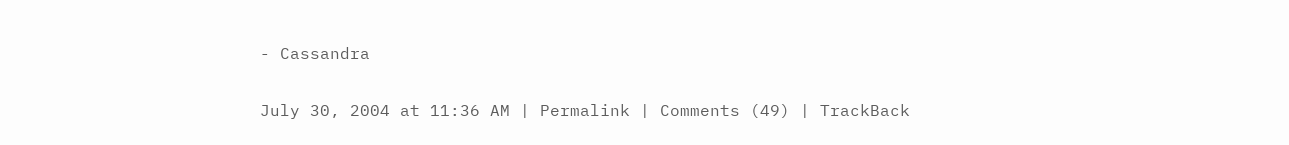- Cassandra

July 30, 2004 at 11:36 AM | Permalink | Comments (49) | TrackBack